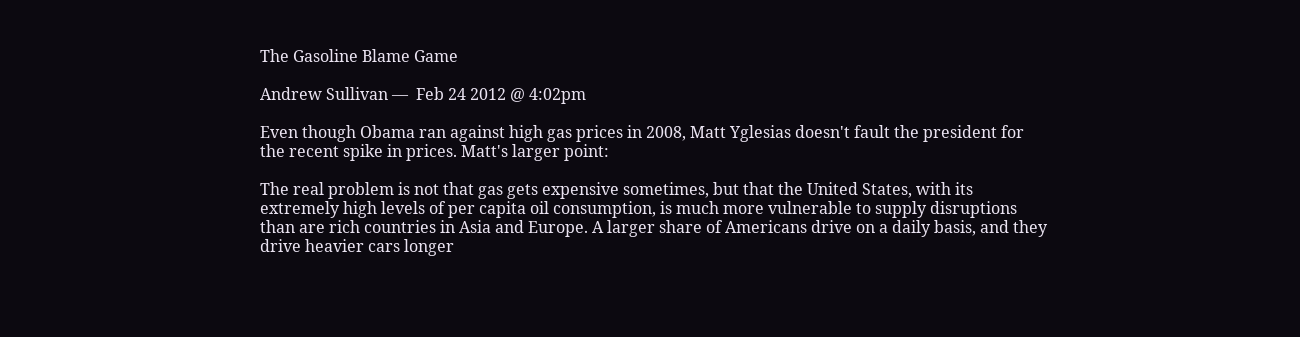The Gasoline Blame Game

Andrew Sullivan —  Feb 24 2012 @ 4:02pm

Even though Obama ran against high gas prices in 2008, Matt Yglesias doesn't fault the president for the recent spike in prices. Matt's larger point:

The real problem is not that gas gets expensive sometimes, but that the United States, with its extremely high levels of per capita oil consumption, is much more vulnerable to supply disruptions than are rich countries in Asia and Europe. A larger share of Americans drive on a daily basis, and they drive heavier cars longer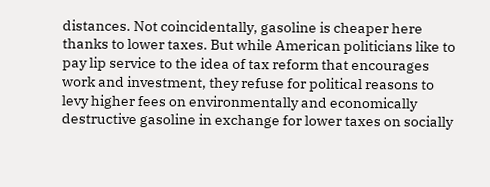distances. Not coincidentally, gasoline is cheaper here thanks to lower taxes. But while American politicians like to pay lip service to the idea of tax reform that encourages work and investment, they refuse for political reasons to levy higher fees on environmentally and economically destructive gasoline in exchange for lower taxes on socially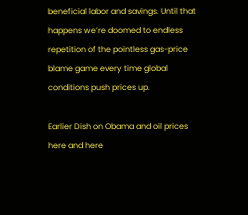beneficial labor and savings. Until that happens we’re doomed to endless repetition of the pointless gas-price blame game every time global conditions push prices up.

Earlier Dish on Obama and oil prices here and here